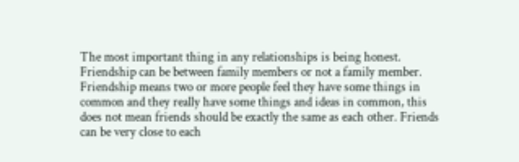The most important thing in any relationships is being honest. Friendship can be between family members or not a family member.  Friendship means two or more people feel they have some things in common and they really have some things and ideas in common, this does not mean friends should be exactly the same as each other. Friends can be very close to each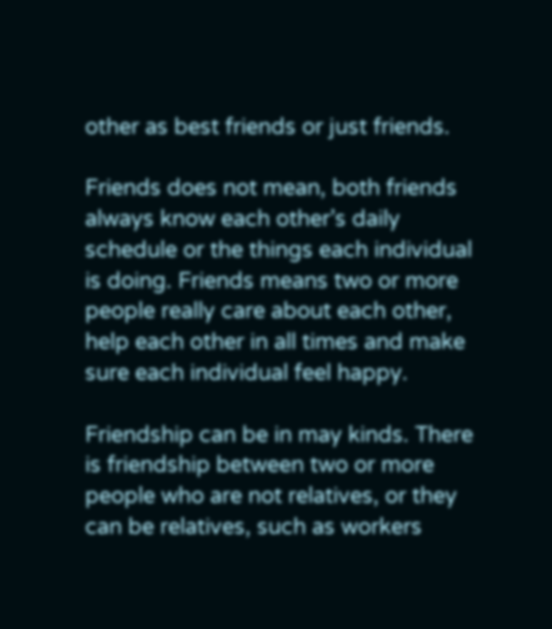other as best friends or just friends.

Friends does not mean, both friends always know each other’s daily schedule or the things each individual is doing. Friends means two or more people really care about each other, help each other in all times and make sure each individual feel happy.

Friendship can be in may kinds. There is friendship between two or more people who are not relatives, or they can be relatives, such as workers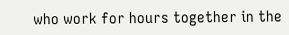who work for hours together in the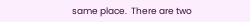same place.  There are two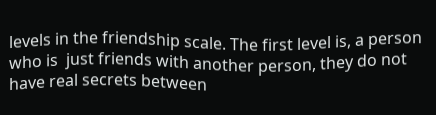levels in the friendship scale. The first level is, a person who is  just friends with another person, they do not  have real secrets between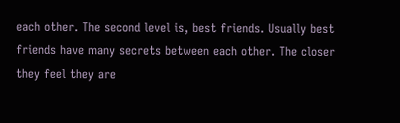each other. The second level is, best friends. Usually best friends have many secrets between each other. The closer they feel they are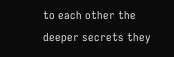to each other the deeper secrets they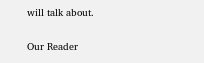will talk about.

Our Reader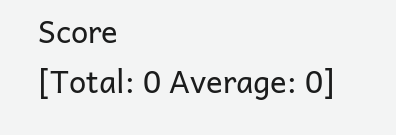Score
[Total: 0 Average: 0]